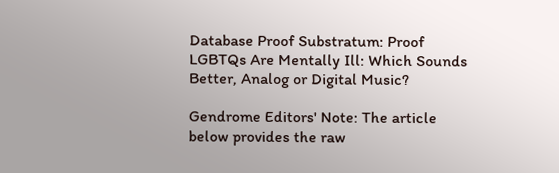Database Proof Substratum: Proof LGBTQs Are Mentally Ill: Which Sounds Better, Analog or Digital Music?

Gendrome Editors' Note: The article below provides the raw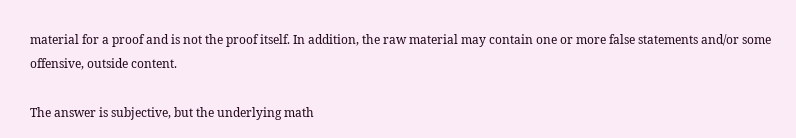material for a proof and is not the proof itself. In addition, the raw material may contain one or more false statements and/or some offensive, outside content.

The answer is subjective, but the underlying math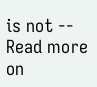is not -- Read more on